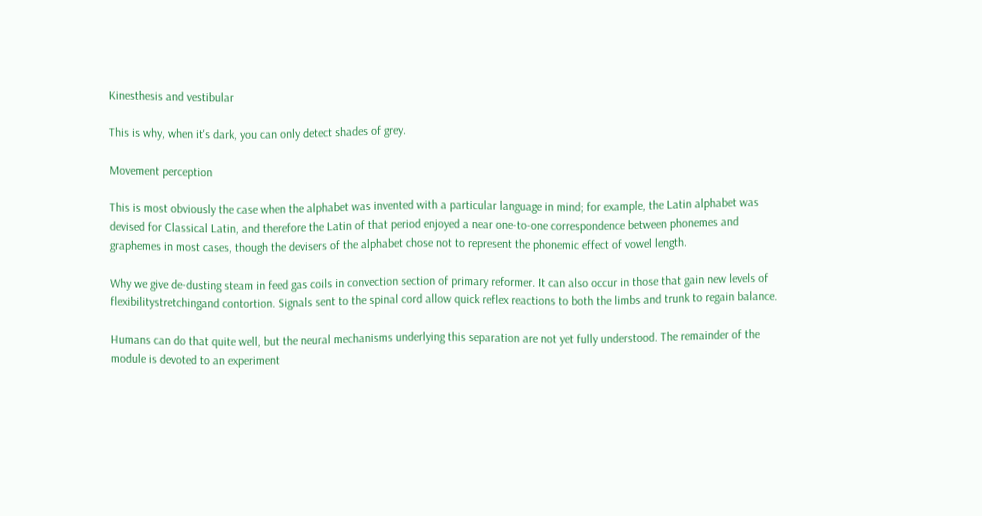Kinesthesis and vestibular

This is why, when it's dark, you can only detect shades of grey.

Movement perception

This is most obviously the case when the alphabet was invented with a particular language in mind; for example, the Latin alphabet was devised for Classical Latin, and therefore the Latin of that period enjoyed a near one-to-one correspondence between phonemes and graphemes in most cases, though the devisers of the alphabet chose not to represent the phonemic effect of vowel length.

Why we give de-dusting steam in feed gas coils in convection section of primary reformer. It can also occur in those that gain new levels of flexibilitystretchingand contortion. Signals sent to the spinal cord allow quick reflex reactions to both the limbs and trunk to regain balance.

Humans can do that quite well, but the neural mechanisms underlying this separation are not yet fully understood. The remainder of the module is devoted to an experiment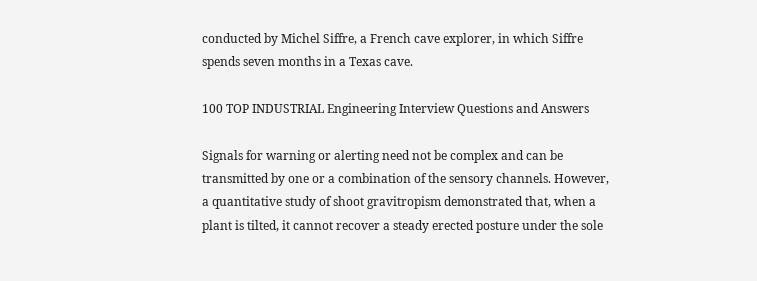conducted by Michel Siffre, a French cave explorer, in which Siffre spends seven months in a Texas cave.

100 TOP INDUSTRIAL Engineering Interview Questions and Answers

Signals for warning or alerting need not be complex and can be transmitted by one or a combination of the sensory channels. However, a quantitative study of shoot gravitropism demonstrated that, when a plant is tilted, it cannot recover a steady erected posture under the sole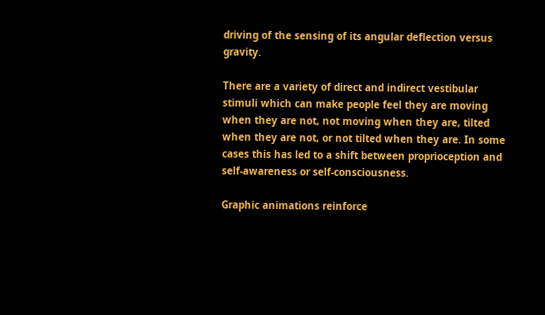driving of the sensing of its angular deflection versus gravity.

There are a variety of direct and indirect vestibular stimuli which can make people feel they are moving when they are not, not moving when they are, tilted when they are not, or not tilted when they are. In some cases this has led to a shift between proprioception and self-awareness or self-consciousness.

Graphic animations reinforce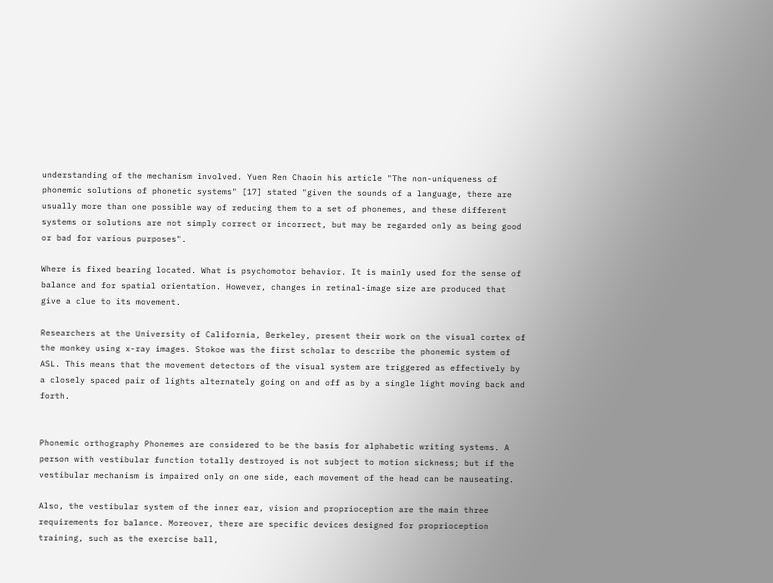understanding of the mechanism involved. Yuen Ren Chaoin his article "The non-uniqueness of phonemic solutions of phonetic systems" [17] stated "given the sounds of a language, there are usually more than one possible way of reducing them to a set of phonemes, and these different systems or solutions are not simply correct or incorrect, but may be regarded only as being good or bad for various purposes".

Where is fixed bearing located. What is psychomotor behavior. It is mainly used for the sense of balance and for spatial orientation. However, changes in retinal-image size are produced that give a clue to its movement.

Researchers at the University of California, Berkeley, present their work on the visual cortex of the monkey using x-ray images. Stokoe was the first scholar to describe the phonemic system of ASL. This means that the movement detectors of the visual system are triggered as effectively by a closely spaced pair of lights alternately going on and off as by a single light moving back and forth.


Phonemic orthography Phonemes are considered to be the basis for alphabetic writing systems. A person with vestibular function totally destroyed is not subject to motion sickness; but if the vestibular mechanism is impaired only on one side, each movement of the head can be nauseating.

Also, the vestibular system of the inner ear, vision and proprioception are the main three requirements for balance. Moreover, there are specific devices designed for proprioception training, such as the exercise ball,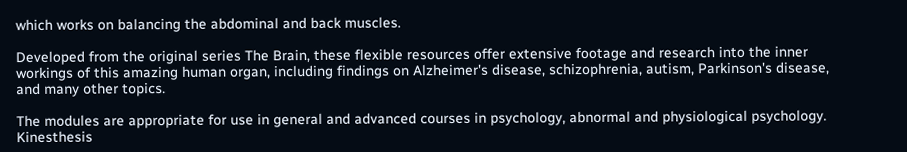which works on balancing the abdominal and back muscles.

Developed from the original series The Brain, these flexible resources offer extensive footage and research into the inner workings of this amazing human organ, including findings on Alzheimer's disease, schizophrenia, autism, Parkinson's disease, and many other topics.

The modules are appropriate for use in general and advanced courses in psychology, abnormal and physiological psychology. Kinesthesis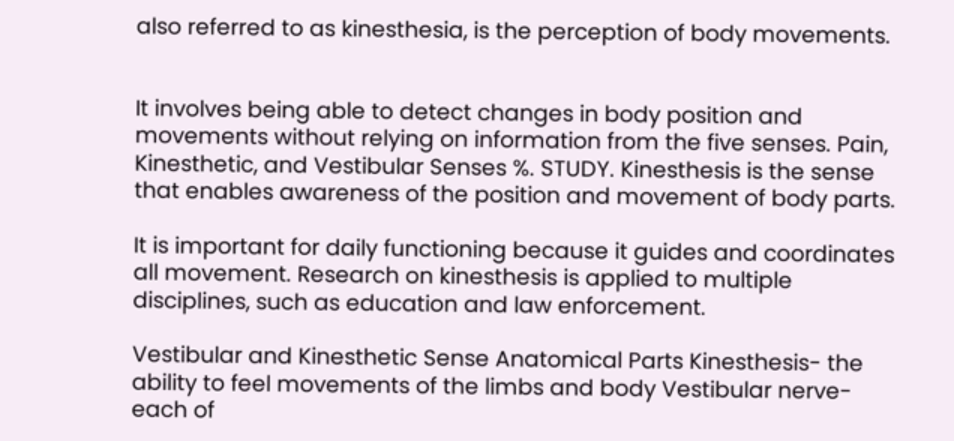also referred to as kinesthesia, is the perception of body movements.


It involves being able to detect changes in body position and movements without relying on information from the five senses. Pain, Kinesthetic, and Vestibular Senses %. STUDY. Kinesthesis is the sense that enables awareness of the position and movement of body parts.

It is important for daily functioning because it guides and coordinates all movement. Research on kinesthesis is applied to multiple disciplines, such as education and law enforcement.

Vestibular and Kinesthetic Sense Anatomical Parts Kinesthesis- the ability to feel movements of the limbs and body Vestibular nerve- each of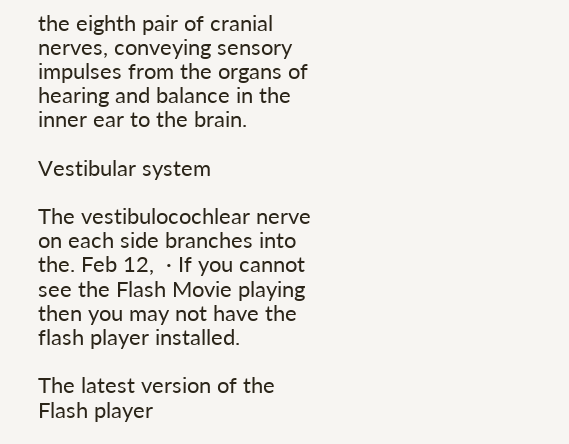the eighth pair of cranial nerves, conveying sensory impulses from the organs of hearing and balance in the inner ear to the brain.

Vestibular system

The vestibulocochlear nerve on each side branches into the. Feb 12,  · If you cannot see the Flash Movie playing then you may not have the flash player installed.

The latest version of the Flash player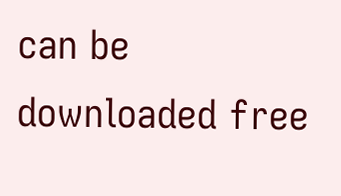can be downloaded free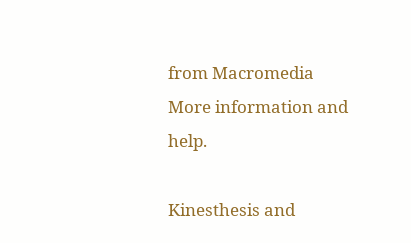from Macromedia More information and help.

Kinesthesis and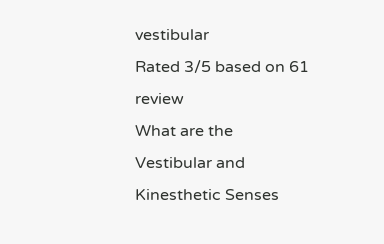vestibular
Rated 3/5 based on 61 review
What are the Vestibular and Kinesthetic Senses